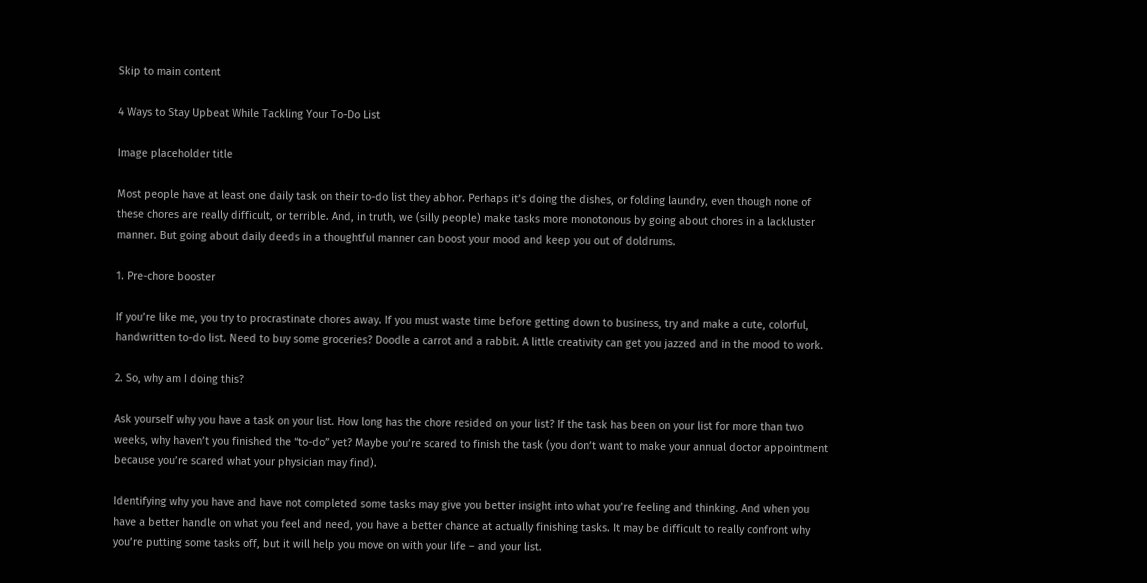Skip to main content

4 Ways to Stay Upbeat While Tackling Your To-Do List

Image placeholder title

Most people have at least one daily task on their to-do list they abhor. Perhaps it’s doing the dishes, or folding laundry, even though none of these chores are really difficult, or terrible. And, in truth, we (silly people) make tasks more monotonous by going about chores in a lackluster manner. But going about daily deeds in a thoughtful manner can boost your mood and keep you out of doldrums.

1. Pre-chore booster

If you’re like me, you try to procrastinate chores away. If you must waste time before getting down to business, try and make a cute, colorful, handwritten to-do list. Need to buy some groceries? Doodle a carrot and a rabbit. A little creativity can get you jazzed and in the mood to work.

2. So, why am I doing this?

Ask yourself why you have a task on your list. How long has the chore resided on your list? If the task has been on your list for more than two weeks, why haven’t you finished the “to-do” yet? Maybe you’re scared to finish the task (you don’t want to make your annual doctor appointment because you’re scared what your physician may find).

Identifying why you have and have not completed some tasks may give you better insight into what you’re feeling and thinking. And when you have a better handle on what you feel and need, you have a better chance at actually finishing tasks. It may be difficult to really confront why you’re putting some tasks off, but it will help you move on with your life – and your list.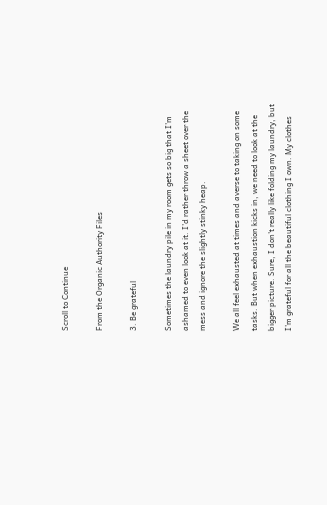Scroll to Continue

From the Organic Authority Files

3. Be grateful

Sometimes the laundry pile in my room gets so big that I’m ashamed to even look at it. I’d rather throw a sheet over the mess and ignore the slightly stinky heap.

We all feel exhausted at times and averse to taking on some tasks. But when exhaustion kicks in, we need to look at the bigger picture. Sure, I don't really like folding my laundry, but I’m grateful for all the beautiful clothing I own. My clothes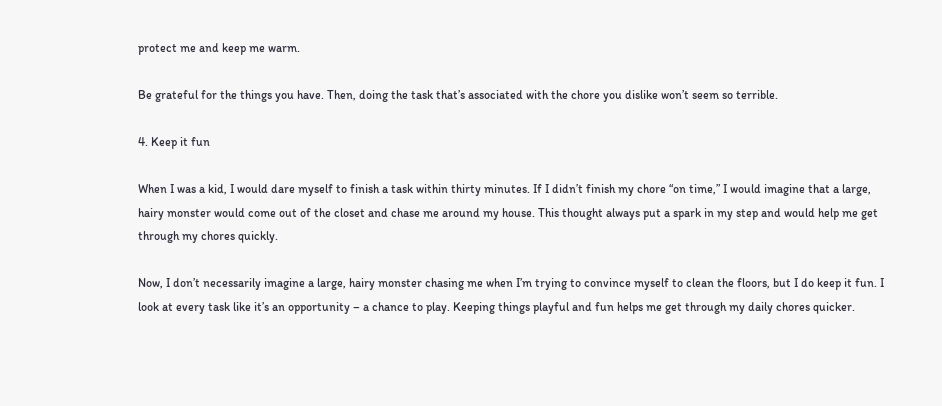protect me and keep me warm.

Be grateful for the things you have. Then, doing the task that’s associated with the chore you dislike won’t seem so terrible.

4. Keep it fun

When I was a kid, I would dare myself to finish a task within thirty minutes. If I didn’t finish my chore “on time,” I would imagine that a large, hairy monster would come out of the closet and chase me around my house. This thought always put a spark in my step and would help me get through my chores quickly.

Now, I don’t necessarily imagine a large, hairy monster chasing me when I’m trying to convince myself to clean the floors, but I do keep it fun. I look at every task like it’s an opportunity – a chance to play. Keeping things playful and fun helps me get through my daily chores quicker.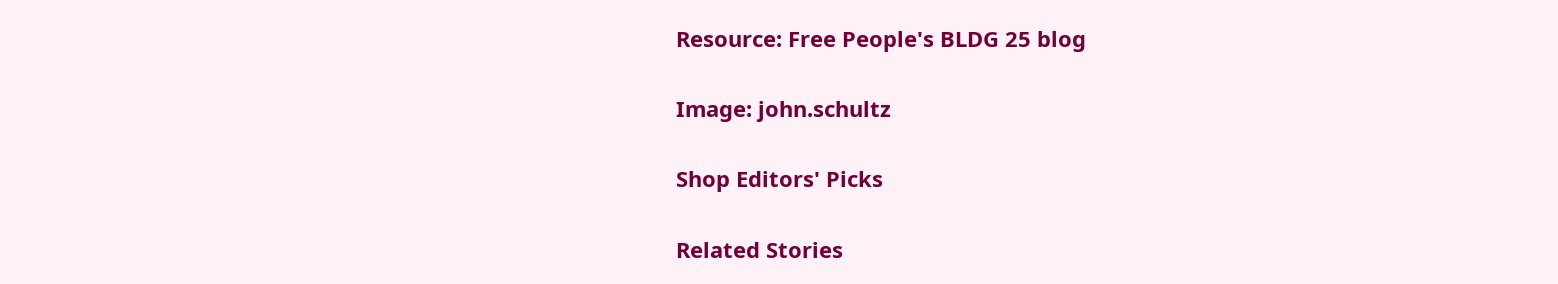Resource: Free People's BLDG 25 blog

Image: john.schultz

Shop Editors' Picks

Related Stories